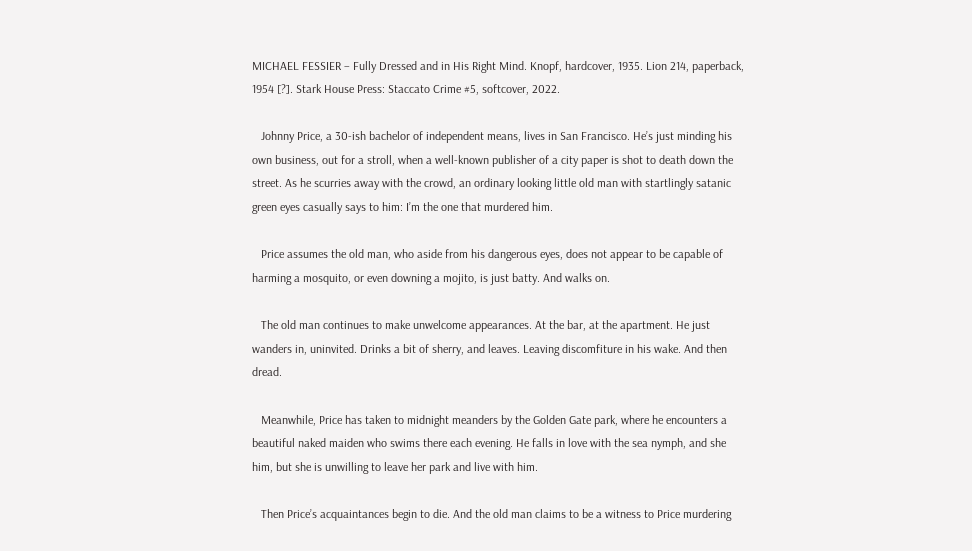MICHAEL FESSIER – Fully Dressed and in His Right Mind. Knopf, hardcover, 1935. Lion 214, paperback, 1954 [?]. Stark House Press: Staccato Crime #5, softcover, 2022.

   Johnny Price, a 30-ish bachelor of independent means, lives in San Francisco. He’s just minding his own business, out for a stroll, when a well-known publisher of a city paper is shot to death down the street. As he scurries away with the crowd, an ordinary looking little old man with startlingly satanic green eyes casually says to him: I’m the one that murdered him.

   Price assumes the old man, who aside from his dangerous eyes, does not appear to be capable of harming a mosquito, or even downing a mojito, is just batty. And walks on.

   The old man continues to make unwelcome appearances. At the bar, at the apartment. He just wanders in, uninvited. Drinks a bit of sherry, and leaves. Leaving discomfiture in his wake. And then dread.

   Meanwhile, Price has taken to midnight meanders by the Golden Gate park, where he encounters a beautiful naked maiden who swims there each evening. He falls in love with the sea nymph, and she him, but she is unwilling to leave her park and live with him.

   Then Price’s acquaintances begin to die. And the old man claims to be a witness to Price murdering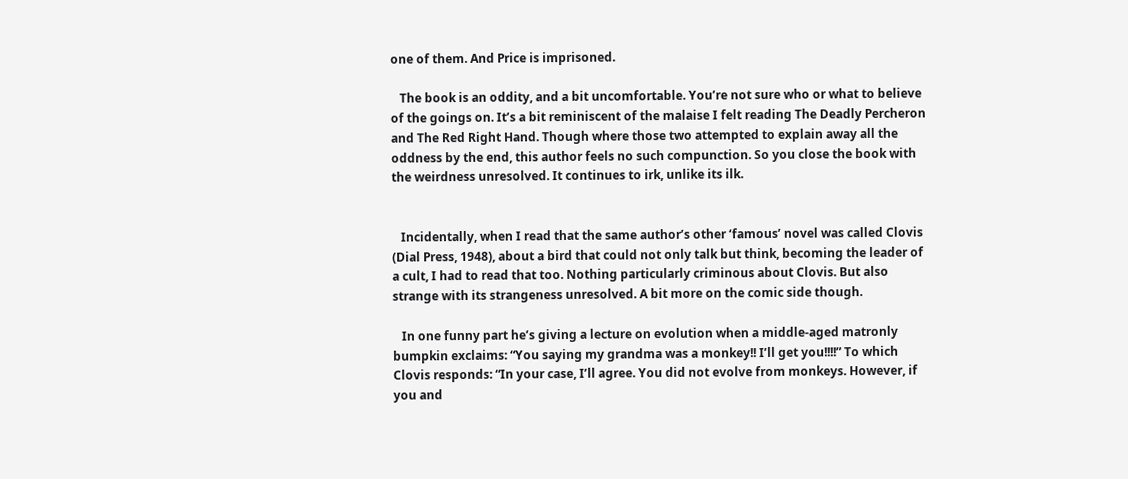one of them. And Price is imprisoned.

   The book is an oddity, and a bit uncomfortable. You’re not sure who or what to believe of the goings on. It’s a bit reminiscent of the malaise I felt reading The Deadly Percheron and The Red Right Hand. Though where those two attempted to explain away all the oddness by the end, this author feels no such compunction. So you close the book with the weirdness unresolved. It continues to irk, unlike its ilk.


   Incidentally, when I read that the same author’s other ‘famous’ novel was called Clovis (Dial Press, 1948), about a bird that could not only talk but think, becoming the leader of a cult, I had to read that too. Nothing particularly criminous about Clovis. But also strange with its strangeness unresolved. A bit more on the comic side though.

   In one funny part he’s giving a lecture on evolution when a middle-aged matronly bumpkin exclaims: “You saying my grandma was a monkey!! I’ll get you!!!!” To which Clovis responds: “In your case, I’ll agree. You did not evolve from monkeys. However, if you and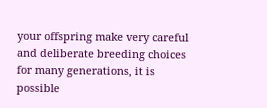your offspring make very careful and deliberate breeding choices for many generations, it is possible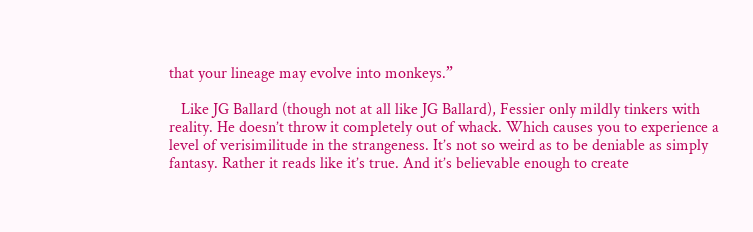that your lineage may evolve into monkeys.”

   Like JG Ballard (though not at all like JG Ballard), Fessier only mildly tinkers with reality. He doesn’t throw it completely out of whack. Which causes you to experience a level of verisimilitude in the strangeness. It’s not so weird as to be deniable as simply fantasy. Rather it reads like it’s true. And it’s believable enough to create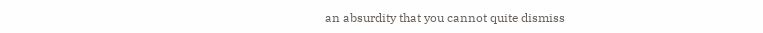an absurdity that you cannot quite dismiss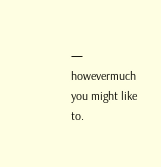— howevermuch you might like to.